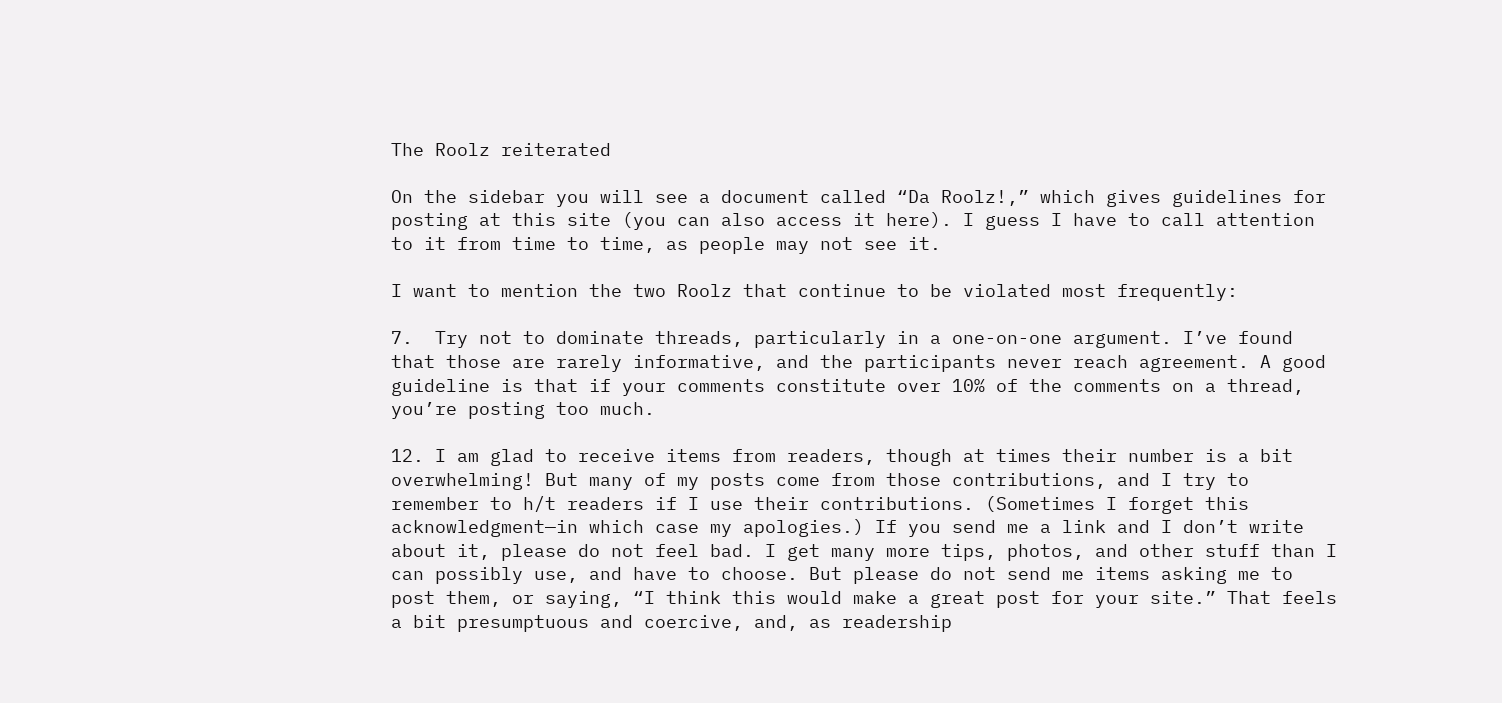The Roolz reiterated

On the sidebar you will see a document called “Da Roolz!,” which gives guidelines for posting at this site (you can also access it here). I guess I have to call attention to it from time to time, as people may not see it.

I want to mention the two Roolz that continue to be violated most frequently:

7.  Try not to dominate threads, particularly in a one-on-one argument. I’ve found that those are rarely informative, and the participants never reach agreement. A good guideline is that if your comments constitute over 10% of the comments on a thread, you’re posting too much.

12. I am glad to receive items from readers, though at times their number is a bit overwhelming! But many of my posts come from those contributions, and I try to remember to h/t readers if I use their contributions. (Sometimes I forget this acknowledgment—in which case my apologies.) If you send me a link and I don’t write about it, please do not feel bad. I get many more tips, photos, and other stuff than I can possibly use, and have to choose. But please do not send me items asking me to post them, or saying, “I think this would make a great post for your site.” That feels a bit presumptuous and coercive, and, as readership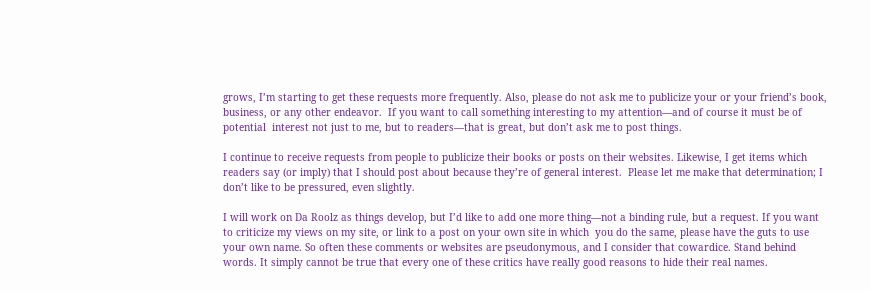grows, I’m starting to get these requests more frequently. Also, please do not ask me to publicize your or your friend’s book, business, or any other endeavor.  If you want to call something interesting to my attention—and of course it must be of potential  interest not just to me, but to readers—that is great, but don’t ask me to post things.

I continue to receive requests from people to publicize their books or posts on their websites. Likewise, I get items which readers say (or imply) that I should post about because they’re of general interest.  Please let me make that determination; I don’t like to be pressured, even slightly.

I will work on Da Roolz as things develop, but I’d like to add one more thing—not a binding rule, but a request. If you want to criticize my views on my site, or link to a post on your own site in which  you do the same, please have the guts to use your own name. So often these comments or websites are pseudonymous, and I consider that cowardice. Stand behind words. It simply cannot be true that every one of these critics have really good reasons to hide their real names.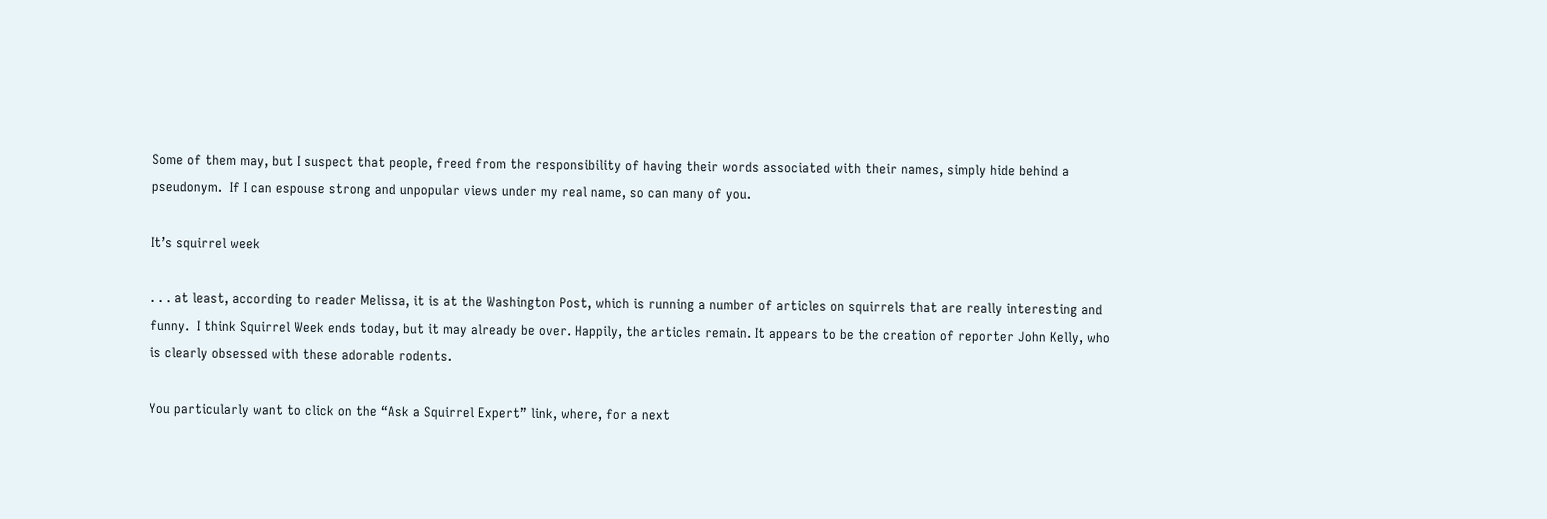Some of them may, but I suspect that people, freed from the responsibility of having their words associated with their names, simply hide behind a pseudonym.  If I can espouse strong and unpopular views under my real name, so can many of you.

It’s squirrel week

. . . at least, according to reader Melissa, it is at the Washington Post, which is running a number of articles on squirrels that are really interesting and funny.  I think Squirrel Week ends today, but it may already be over. Happily, the articles remain. It appears to be the creation of reporter John Kelly, who is clearly obsessed with these adorable rodents.

You particularly want to click on the “Ask a Squirrel Expert” link, where, for a next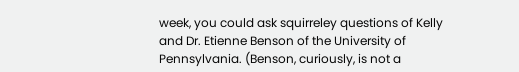week, you could ask squirreley questions of Kelly and Dr. Etienne Benson of the University of Pennsylvania. (Benson, curiously, is not a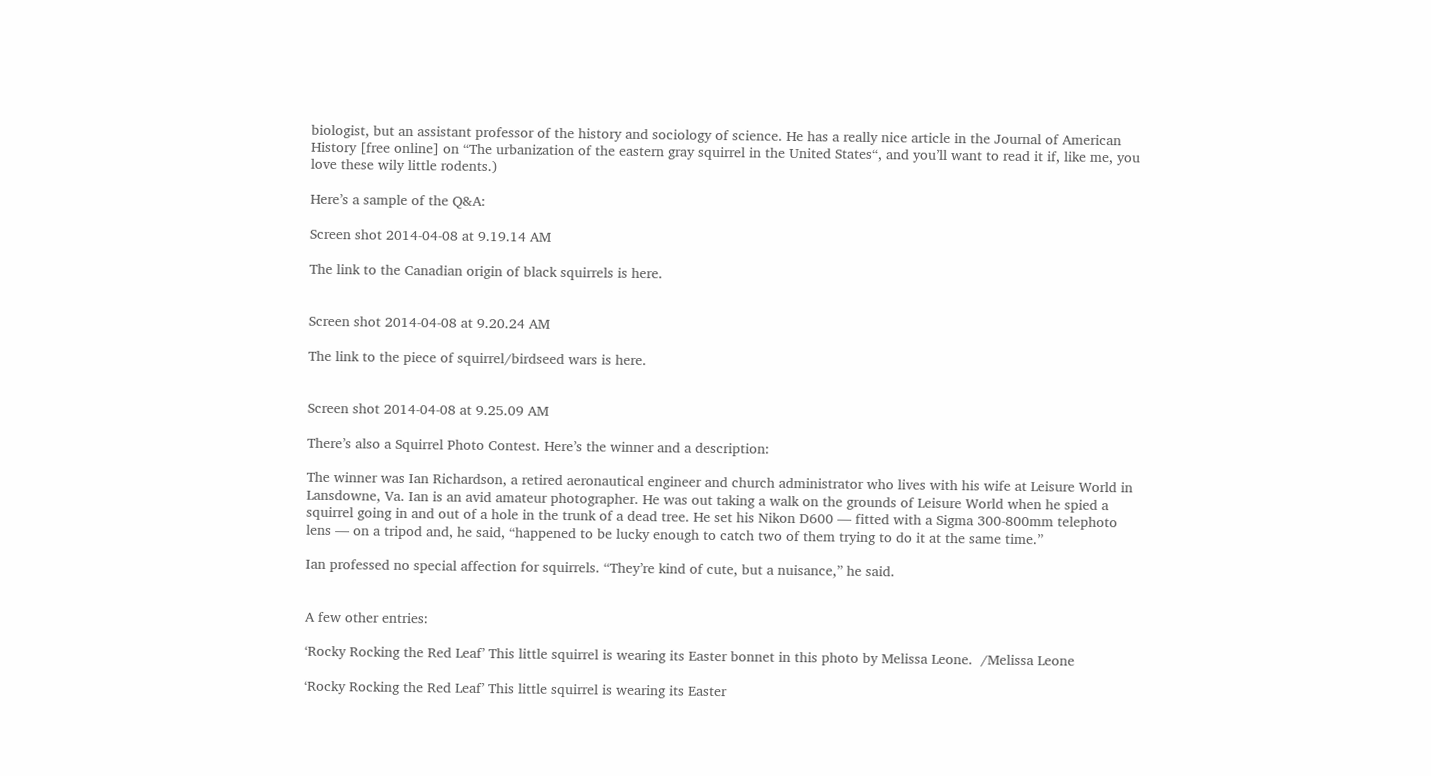biologist, but an assistant professor of the history and sociology of science. He has a really nice article in the Journal of American History [free online] on “The urbanization of the eastern gray squirrel in the United States“, and you’ll want to read it if, like me, you love these wily little rodents.)

Here’s a sample of the Q&A:

Screen shot 2014-04-08 at 9.19.14 AM

The link to the Canadian origin of black squirrels is here.


Screen shot 2014-04-08 at 9.20.24 AM

The link to the piece of squirrel/birdseed wars is here.


Screen shot 2014-04-08 at 9.25.09 AM

There’s also a Squirrel Photo Contest. Here’s the winner and a description:

The winner was Ian Richardson, a retired aeronautical engineer and church administrator who lives with his wife at Leisure World in Lansdowne, Va. Ian is an avid amateur photographer. He was out taking a walk on the grounds of Leisure World when he spied a squirrel going in and out of a hole in the trunk of a dead tree. He set his Nikon D600 — fitted with a Sigma 300-800mm telephoto lens — on a tripod and, he said, “happened to be lucky enough to catch two of them trying to do it at the same time.”

Ian professed no special affection for squirrels. “They’re kind of cute, but a nuisance,” he said.


A few other entries:

‘Rocky Rocking the Red Leaf’ This little squirrel is wearing its Easter bonnet in this photo by Melissa Leone.  /Melissa Leone

‘Rocky Rocking the Red Leaf’ This little squirrel is wearing its Easter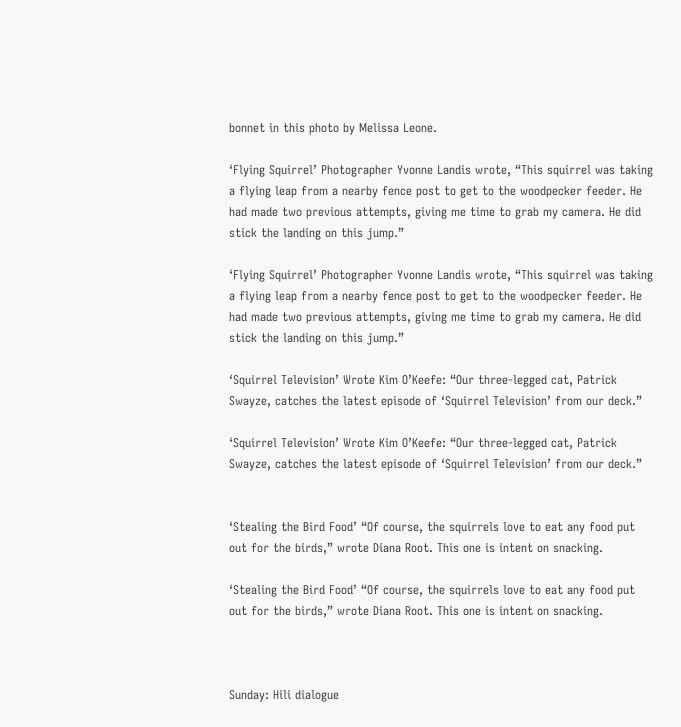bonnet in this photo by Melissa Leone.

‘Flying Squirrel’ Photographer Yvonne Landis wrote, “This squirrel was taking a flying leap from a nearby fence post to get to the woodpecker feeder. He had made two previous attempts, giving me time to grab my camera. He did stick the landing on this jump.”

‘Flying Squirrel’ Photographer Yvonne Landis wrote, “This squirrel was taking a flying leap from a nearby fence post to get to the woodpecker feeder. He had made two previous attempts, giving me time to grab my camera. He did stick the landing on this jump.”

‘Squirrel Television’ Wrote Kim O’Keefe: “Our three-legged cat, Patrick Swayze, catches the latest episode of ‘Squirrel Television’ from our deck.”

‘Squirrel Television’ Wrote Kim O’Keefe: “Our three-legged cat, Patrick Swayze, catches the latest episode of ‘Squirrel Television’ from our deck.”


‘Stealing the Bird Food’ “Of course, the squirrels love to eat any food put out for the birds,” wrote Diana Root. This one is intent on snacking.

‘Stealing the Bird Food’ “Of course, the squirrels love to eat any food put out for the birds,” wrote Diana Root. This one is intent on snacking.



Sunday: Hili dialogue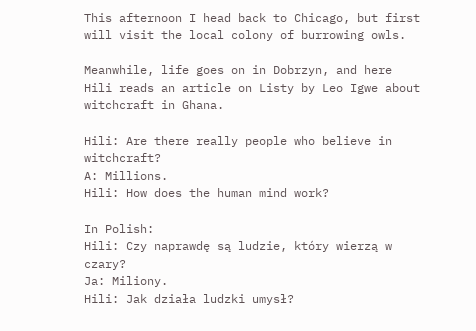This afternoon I head back to Chicago, but first will visit the local colony of burrowing owls.

Meanwhile, life goes on in Dobrzyn, and here Hili reads an article on Listy by Leo Igwe about witchcraft in Ghana.

Hili: Are there really people who believe in witchcraft?
A: Millions.
Hili: How does the human mind work?

In Polish:
Hili: Czy naprawdę są ludzie, który wierzą w czary?
Ja: Miliony.
Hili: Jak działa ludzki umysł?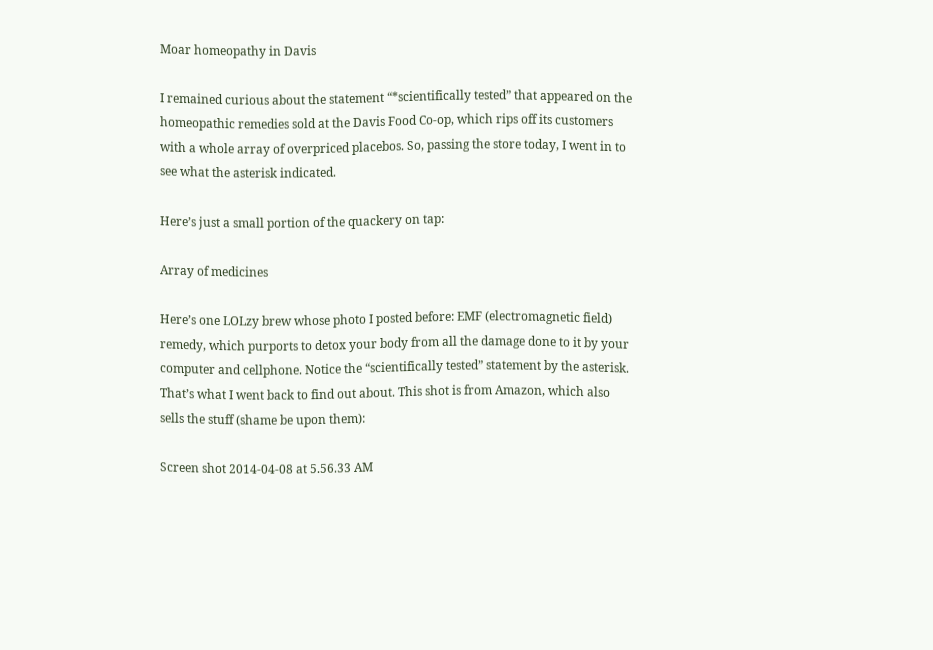Moar homeopathy in Davis

I remained curious about the statement “*scientifically tested” that appeared on the homeopathic remedies sold at the Davis Food Co-op, which rips off its customers with a whole array of overpriced placebos. So, passing the store today, I went in to see what the asterisk indicated.

Here’s just a small portion of the quackery on tap:

Array of medicines

Here’s one LOLzy brew whose photo I posted before: EMF (electromagnetic field) remedy, which purports to detox your body from all the damage done to it by your computer and cellphone. Notice the “scientifically tested” statement by the asterisk. That’s what I went back to find out about. This shot is from Amazon, which also sells the stuff (shame be upon them):

Screen shot 2014-04-08 at 5.56.33 AM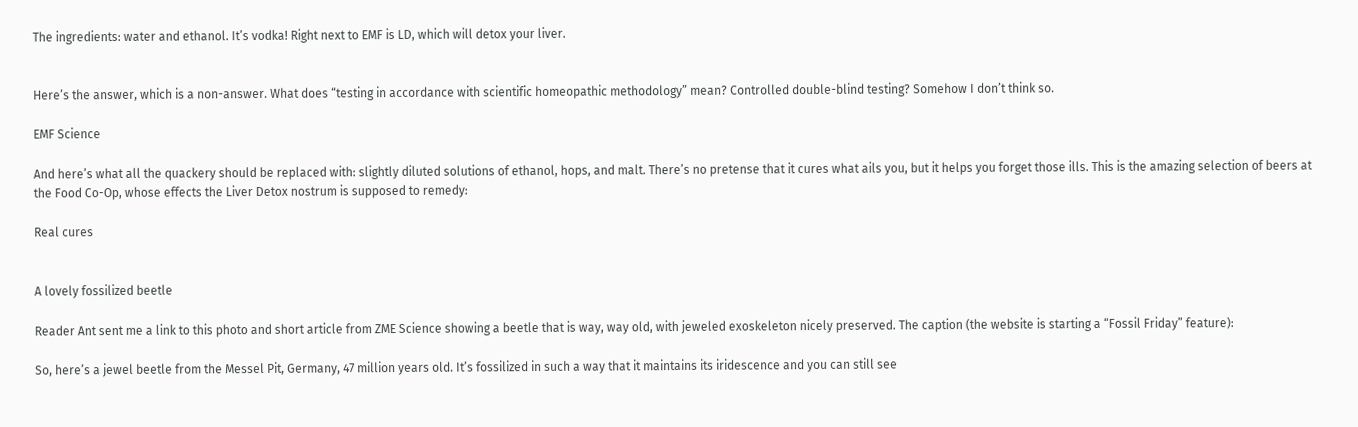The ingredients: water and ethanol. It’s vodka! Right next to EMF is LD, which will detox your liver.


Here’s the answer, which is a non-answer. What does “testing in accordance with scientific homeopathic methodology” mean? Controlled double-blind testing? Somehow I don’t think so.

EMF Science

And here’s what all the quackery should be replaced with: slightly diluted solutions of ethanol, hops, and malt. There’s no pretense that it cures what ails you, but it helps you forget those ills. This is the amazing selection of beers at the Food Co-Op, whose effects the Liver Detox nostrum is supposed to remedy:

Real cures


A lovely fossilized beetle

Reader Ant sent me a link to this photo and short article from ZME Science showing a beetle that is way, way old, with jeweled exoskeleton nicely preserved. The caption (the website is starting a “Fossil Friday” feature):

So, here’s a jewel beetle from the Messel Pit, Germany, 47 million years old. It’s fossilized in such a way that it maintains its iridescence and you can still see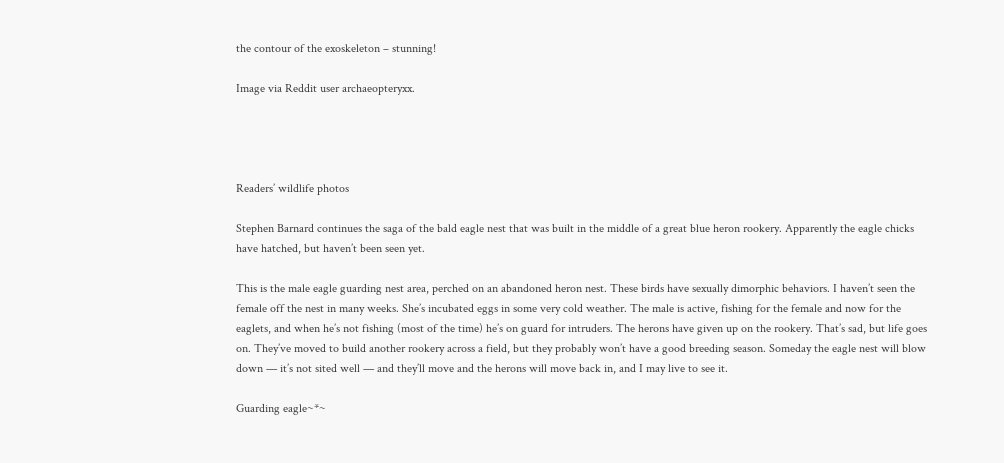the contour of the exoskeleton – stunning!

Image via Reddit user archaeopteryxx.




Readers’ wildlife photos

Stephen Barnard continues the saga of the bald eagle nest that was built in the middle of a great blue heron rookery. Apparently the eagle chicks have hatched, but haven’t been seen yet.

This is the male eagle guarding nest area, perched on an abandoned heron nest. These birds have sexually dimorphic behaviors. I haven’t seen the female off the nest in many weeks. She’s incubated eggs in some very cold weather. The male is active, fishing for the female and now for the eaglets, and when he’s not fishing (most of the time) he’s on guard for intruders. The herons have given up on the rookery. That’s sad, but life goes on. They’ve moved to build another rookery across a field, but they probably won’t have a good breeding season. Someday the eagle nest will blow down — it’s not sited well — and they’ll move and the herons will move back in, and I may live to see it.

Guarding eagle~*~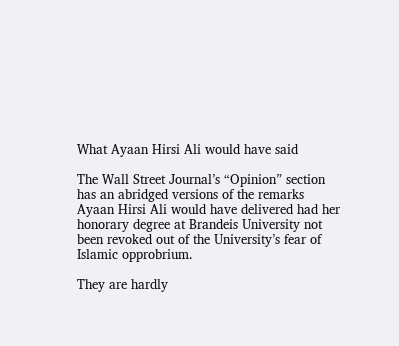What Ayaan Hirsi Ali would have said

The Wall Street Journal’s “Opinion” section has an abridged versions of the remarks Ayaan Hirsi Ali would have delivered had her honorary degree at Brandeis University not been revoked out of the University’s fear of Islamic opprobrium.

They are hardly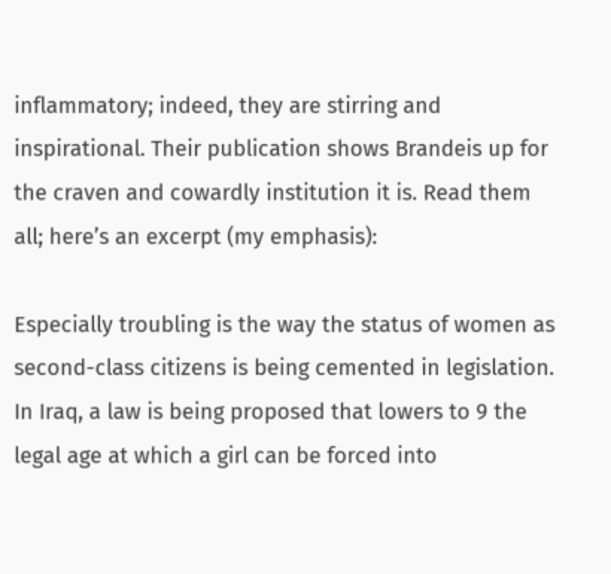inflammatory; indeed, they are stirring and inspirational. Their publication shows Brandeis up for the craven and cowardly institution it is. Read them all; here’s an excerpt (my emphasis):

Especially troubling is the way the status of women as second-class citizens is being cemented in legislation. In Iraq, a law is being proposed that lowers to 9 the legal age at which a girl can be forced into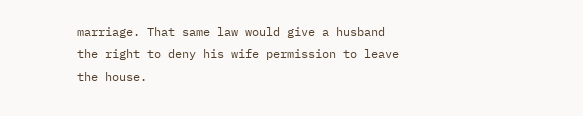marriage. That same law would give a husband the right to deny his wife permission to leave the house.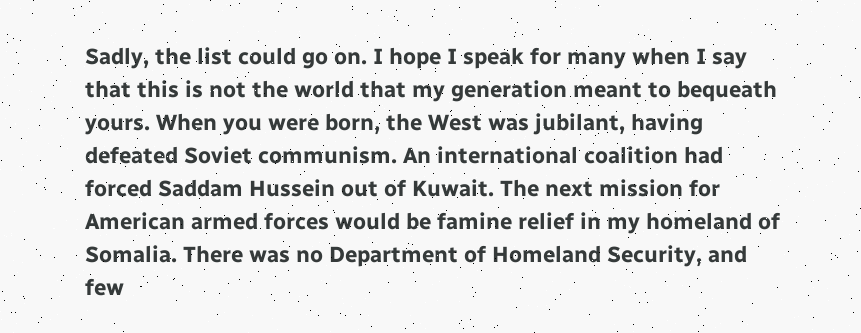Sadly, the list could go on. I hope I speak for many when I say that this is not the world that my generation meant to bequeath yours. When you were born, the West was jubilant, having defeated Soviet communism. An international coalition had forced Saddam Hussein out of Kuwait. The next mission for American armed forces would be famine relief in my homeland of Somalia. There was no Department of Homeland Security, and few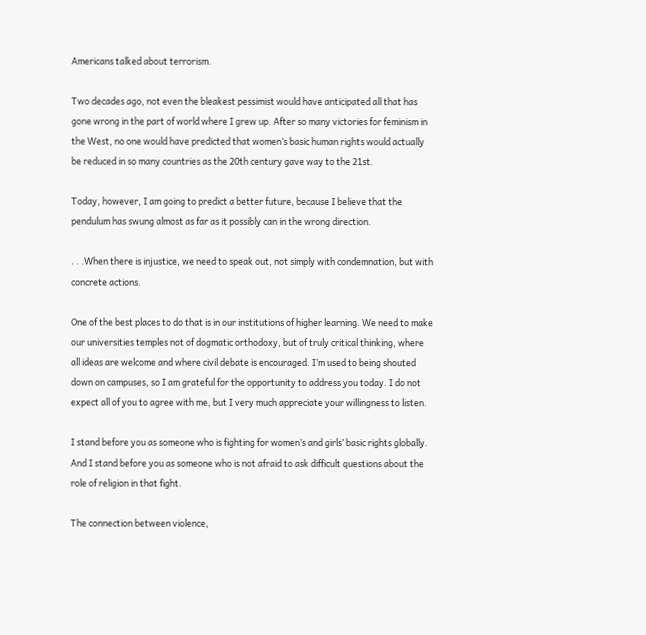Americans talked about terrorism.

Two decades ago, not even the bleakest pessimist would have anticipated all that has gone wrong in the part of world where I grew up. After so many victories for feminism in the West, no one would have predicted that women’s basic human rights would actually be reduced in so many countries as the 20th century gave way to the 21st.

Today, however, I am going to predict a better future, because I believe that the pendulum has swung almost as far as it possibly can in the wrong direction.

. . .When there is injustice, we need to speak out, not simply with condemnation, but with concrete actions.

One of the best places to do that is in our institutions of higher learning. We need to make our universities temples not of dogmatic orthodoxy, but of truly critical thinking, where all ideas are welcome and where civil debate is encouraged. I’m used to being shouted down on campuses, so I am grateful for the opportunity to address you today. I do not expect all of you to agree with me, but I very much appreciate your willingness to listen.

I stand before you as someone who is fighting for women’s and girls’ basic rights globally. And I stand before you as someone who is not afraid to ask difficult questions about the role of religion in that fight.

The connection between violence,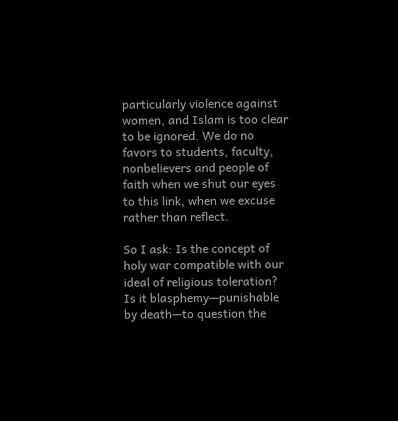particularly violence against women, and Islam is too clear to be ignored. We do no favors to students, faculty, nonbelievers and people of faith when we shut our eyes to this link, when we excuse rather than reflect.

So I ask: Is the concept of holy war compatible with our ideal of religious toleration? Is it blasphemy—punishable by death—to question the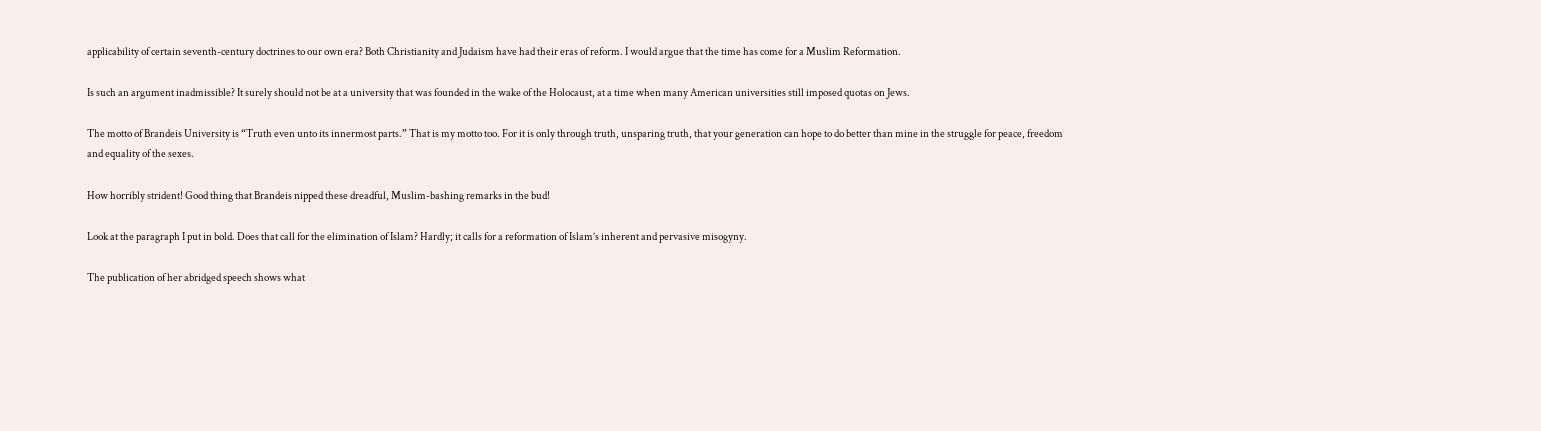applicability of certain seventh-century doctrines to our own era? Both Christianity and Judaism have had their eras of reform. I would argue that the time has come for a Muslim Reformation.

Is such an argument inadmissible? It surely should not be at a university that was founded in the wake of the Holocaust, at a time when many American universities still imposed quotas on Jews.

The motto of Brandeis University is “Truth even unto its innermost parts.” That is my motto too. For it is only through truth, unsparing truth, that your generation can hope to do better than mine in the struggle for peace, freedom and equality of the sexes.

How horribly strident! Good thing that Brandeis nipped these dreadful, Muslim-bashing remarks in the bud!

Look at the paragraph I put in bold. Does that call for the elimination of Islam? Hardly; it calls for a reformation of Islam’s inherent and pervasive misogyny.

The publication of her abridged speech shows what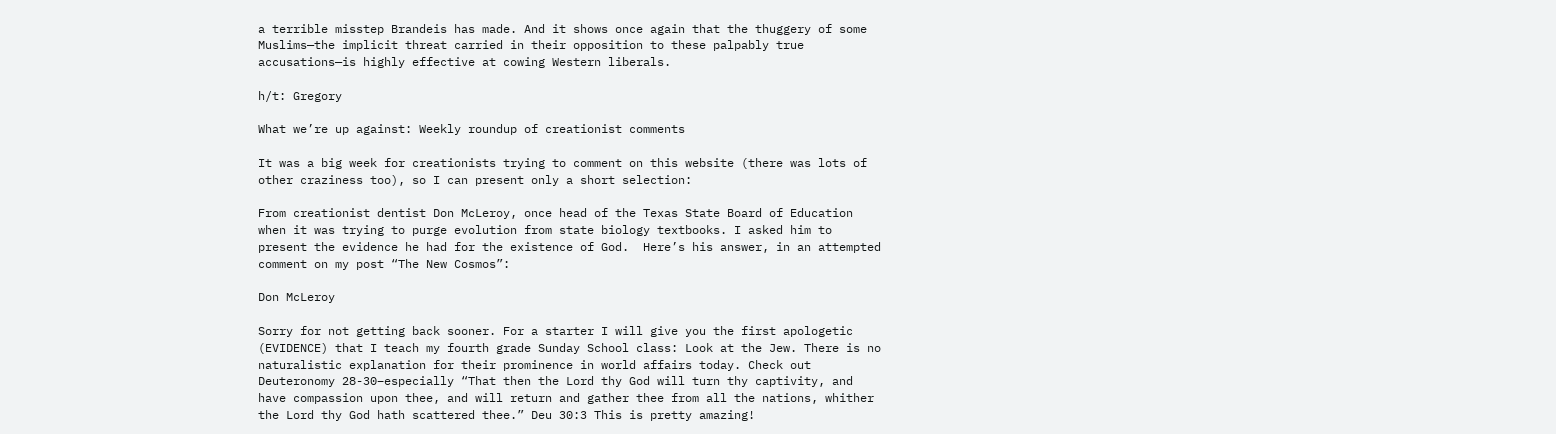a terrible misstep Brandeis has made. And it shows once again that the thuggery of some Muslims—the implicit threat carried in their opposition to these palpably true accusations—is highly effective at cowing Western liberals.

h/t: Gregory

What we’re up against: Weekly roundup of creationist comments

It was a big week for creationists trying to comment on this website (there was lots of other craziness too), so I can present only a short selection:

From creationist dentist Don McLeroy, once head of the Texas State Board of Education when it was trying to purge evolution from state biology textbooks. I asked him to present the evidence he had for the existence of God.  Here’s his answer, in an attempted comment on my post “The New Cosmos”:

Don McLeroy

Sorry for not getting back sooner. For a starter I will give you the first apologetic (EVIDENCE) that I teach my fourth grade Sunday School class: Look at the Jew. There is no naturalistic explanation for their prominence in world affairs today. Check out Deuteronomy 28-30–especially “That then the Lord thy God will turn thy captivity, and have compassion upon thee, and will return and gather thee from all the nations, whither the Lord thy God hath scattered thee.” Deu 30:3 This is pretty amazing!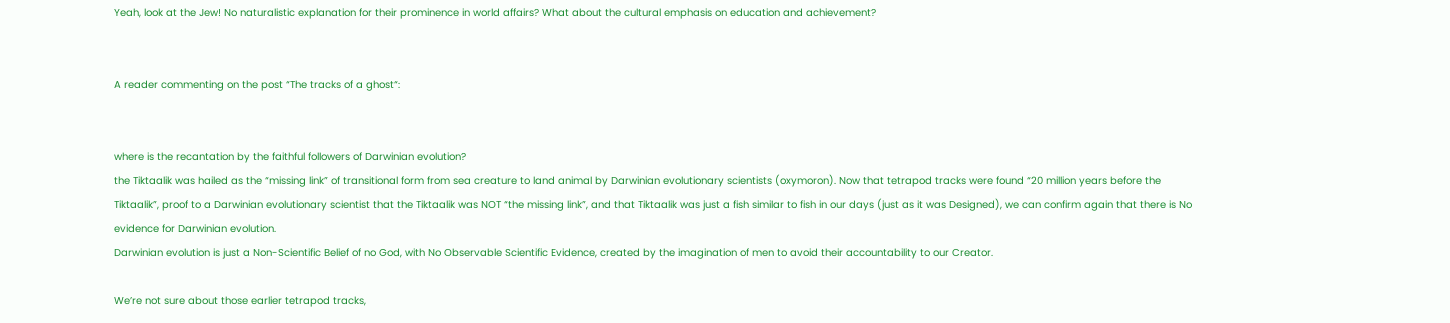Yeah, look at the Jew! No naturalistic explanation for their prominence in world affairs? What about the cultural emphasis on education and achievement?


A reader commenting on the post “The tracks of a ghost“:


where is the recantation by the faithful followers of Darwinian evolution?
the Tiktaalik was hailed as the “missing link” of transitional form from sea creature to land animal by Darwinian evolutionary scientists (oxymoron). Now that tetrapod tracks were found “20 million years before the Tiktaalik”, proof to a Darwinian evolutionary scientist that the Tiktaalik was NOT “the missing link”, and that Tiktaalik was just a fish similar to fish in our days (just as it was Designed), we can confirm again that there is No evidence for Darwinian evolution.
Darwinian evolution is just a Non-Scientific Belief of no God, with No Observable Scientific Evidence, created by the imagination of men to avoid their accountability to our Creator.

We’re not sure about those earlier tetrapod tracks,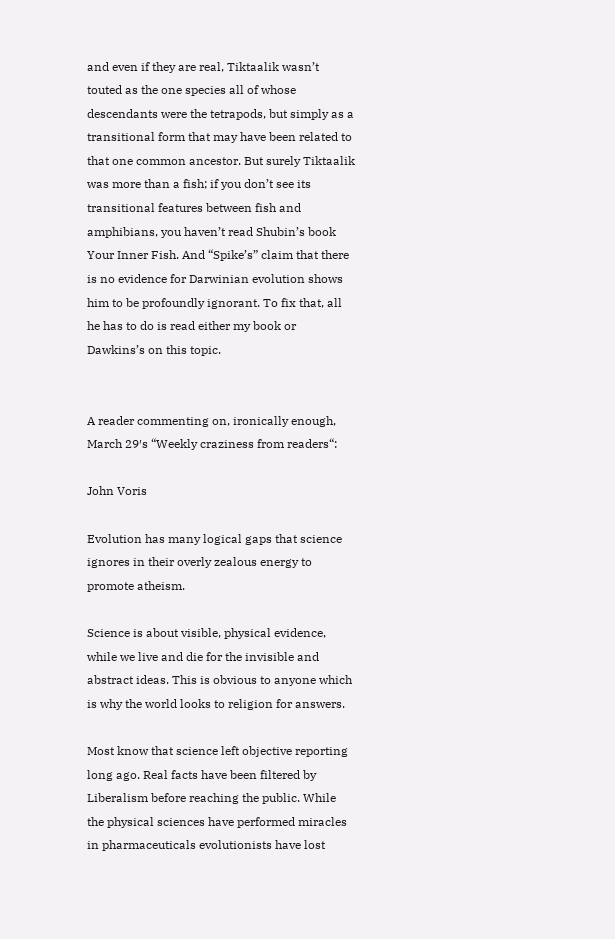and even if they are real, Tiktaalik wasn’t touted as the one species all of whose descendants were the tetrapods, but simply as a transitional form that may have been related to that one common ancestor. But surely Tiktaalik was more than a fish; if you don’t see its transitional features between fish and amphibians, you haven’t read Shubin’s book Your Inner Fish. And “Spike’s” claim that there is no evidence for Darwinian evolution shows him to be profoundly ignorant. To fix that, all he has to do is read either my book or Dawkins’s on this topic.


A reader commenting on, ironically enough, March 29′s “Weekly craziness from readers“:

John Voris

Evolution has many logical gaps that science ignores in their overly zealous energy to promote atheism.

Science is about visible, physical evidence, while we live and die for the invisible and abstract ideas. This is obvious to anyone which is why the world looks to religion for answers.

Most know that science left objective reporting long ago. Real facts have been filtered by Liberalism before reaching the public. While the physical sciences have performed miracles in pharmaceuticals evolutionists have lost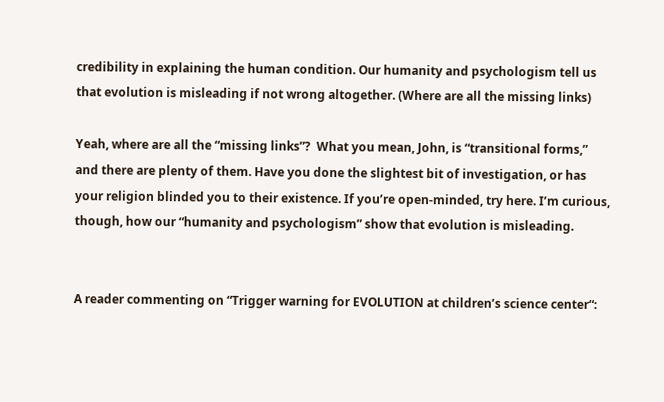credibility in explaining the human condition. Our humanity and psychologism tell us that evolution is misleading if not wrong altogether. (Where are all the missing links)

Yeah, where are all the “missing links”?  What you mean, John, is “transitional forms,” and there are plenty of them. Have you done the slightest bit of investigation, or has your religion blinded you to their existence. If you’re open-minded, try here. I’m curious, though, how our “humanity and psychologism” show that evolution is misleading.


A reader commenting on “Trigger warning for EVOLUTION at children’s science center“: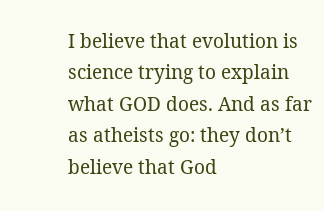I believe that evolution is science trying to explain what GOD does. And as far as atheists go: they don’t believe that God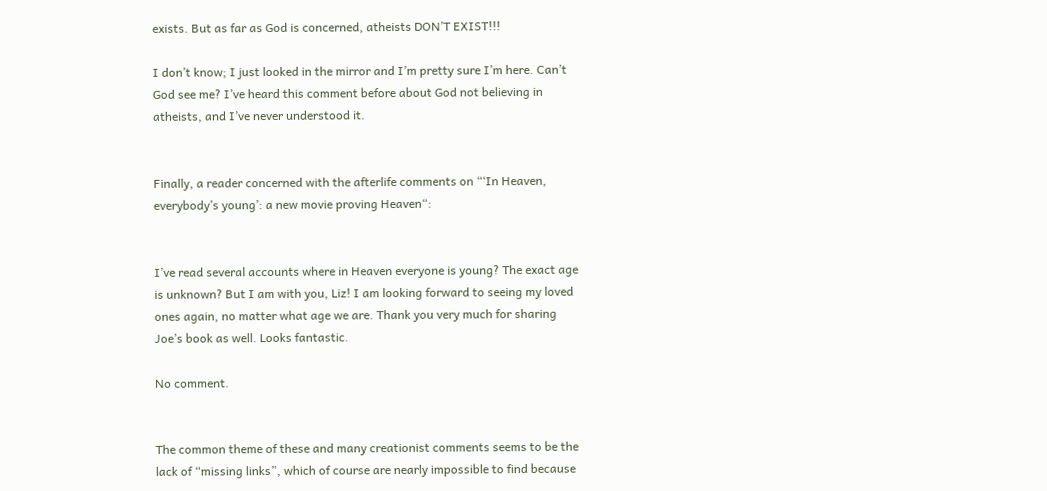exists. But as far as God is concerned, atheists DON’T EXIST!!!

I don’t know; I just looked in the mirror and I’m pretty sure I’m here. Can’t God see me? I’ve heard this comment before about God not believing in atheists, and I’ve never understood it.


Finally, a reader concerned with the afterlife comments on “‘In Heaven, everybody’s young’: a new movie proving Heaven“:


I’ve read several accounts where in Heaven everyone is young? The exact age is unknown? But I am with you, Liz! I am looking forward to seeing my loved ones again, no matter what age we are. Thank you very much for sharing Joe’s book as well. Looks fantastic.

No comment.


The common theme of these and many creationist comments seems to be the lack of “missing links”, which of course are nearly impossible to find because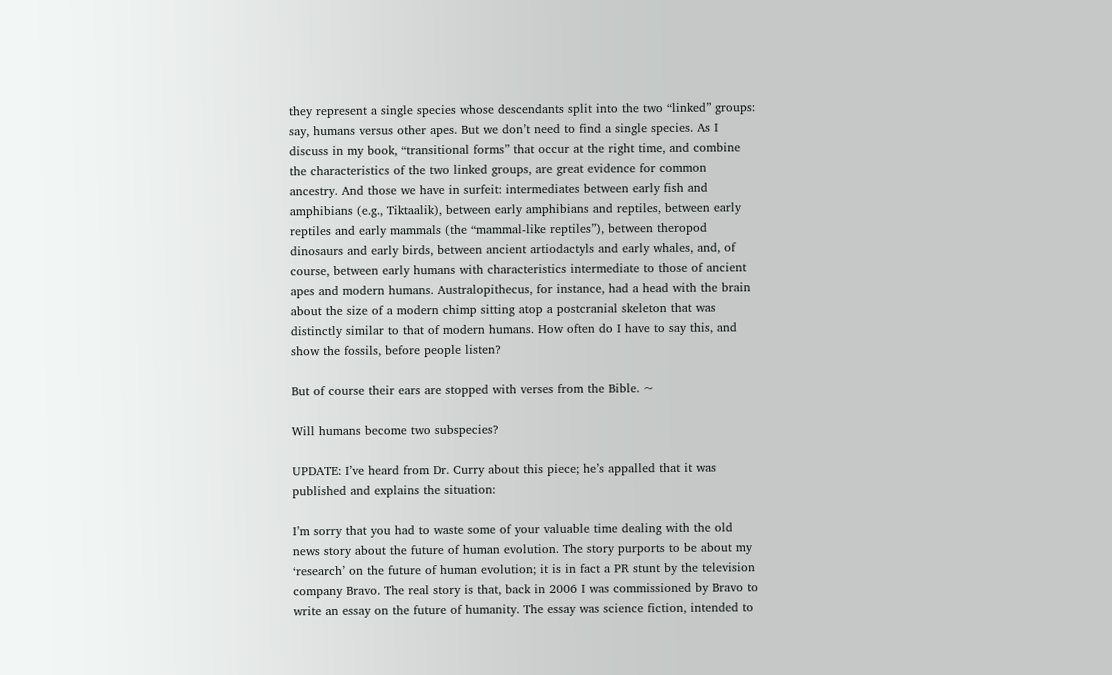they represent a single species whose descendants split into the two “linked” groups: say, humans versus other apes. But we don’t need to find a single species. As I discuss in my book, “transitional forms” that occur at the right time, and combine the characteristics of the two linked groups, are great evidence for common ancestry. And those we have in surfeit: intermediates between early fish and amphibians (e.g., Tiktaalik), between early amphibians and reptiles, between early reptiles and early mammals (the “mammal-like reptiles”), between theropod dinosaurs and early birds, between ancient artiodactyls and early whales, and, of course, between early humans with characteristics intermediate to those of ancient apes and modern humans. Australopithecus, for instance, had a head with the brain about the size of a modern chimp sitting atop a postcranial skeleton that was distinctly similar to that of modern humans. How often do I have to say this, and show the fossils, before people listen?

But of course their ears are stopped with verses from the Bible. ~

Will humans become two subspecies?

UPDATE: I’ve heard from Dr. Curry about this piece; he’s appalled that it was published and explains the situation:

I’m sorry that you had to waste some of your valuable time dealing with the old news story about the future of human evolution. The story purports to be about my ‘research’ on the future of human evolution; it is in fact a PR stunt by the television company Bravo. The real story is that, back in 2006 I was commissioned by Bravo to write an essay on the future of humanity. The essay was science fiction, intended to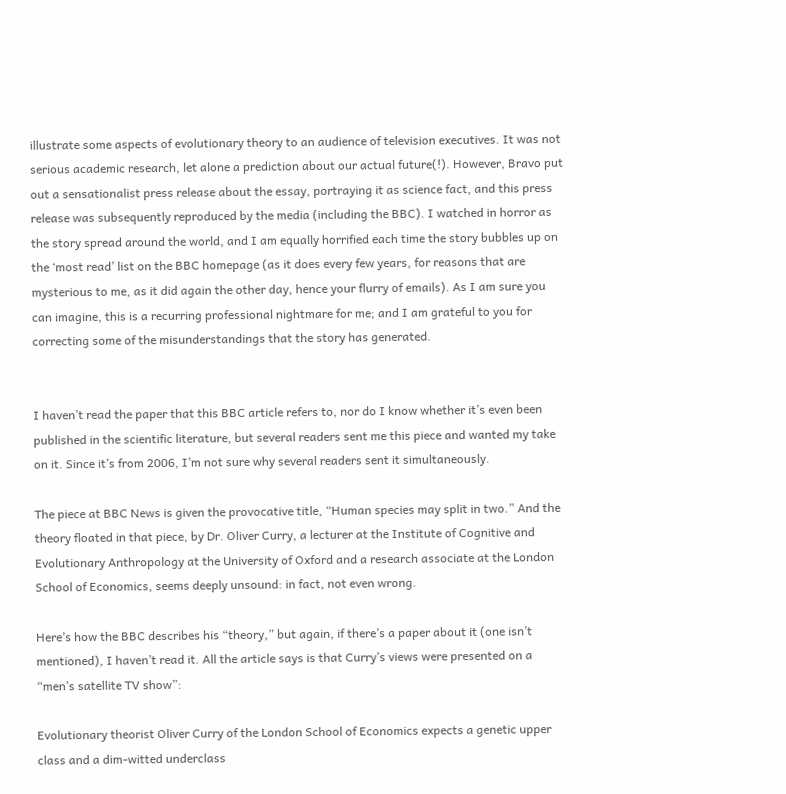illustrate some aspects of evolutionary theory to an audience of television executives. It was not serious academic research, let alone a prediction about our actual future(!). However, Bravo put out a sensationalist press release about the essay, portraying it as science fact, and this press release was subsequently reproduced by the media (including the BBC). I watched in horror as the story spread around the world, and I am equally horrified each time the story bubbles up on the ‘most read’ list on the BBC homepage (as it does every few years, for reasons that are mysterious to me, as it did again the other day, hence your flurry of emails). As I am sure you can imagine, this is a recurring professional nightmare for me; and I am grateful to you for correcting some of the misunderstandings that the story has generated.


I haven’t read the paper that this BBC article refers to, nor do I know whether it’s even been published in the scientific literature, but several readers sent me this piece and wanted my take on it. Since it’s from 2006, I’m not sure why several readers sent it simultaneously.

The piece at BBC News is given the provocative title, “Human species may split in two.” And the theory floated in that piece, by Dr. Oliver Curry, a lecturer at the Institute of Cognitive and Evolutionary Anthropology at the University of Oxford and a research associate at the London School of Economics, seems deeply unsound: in fact, not even wrong.

Here’s how the BBC describes his “theory,” but again, if there’s a paper about it (one isn’t mentioned), I haven’t read it. All the article says is that Curry’s views were presented on a “men’s satellite TV show”:

Evolutionary theorist Oliver Curry of the London School of Economics expects a genetic upper class and a dim-witted underclass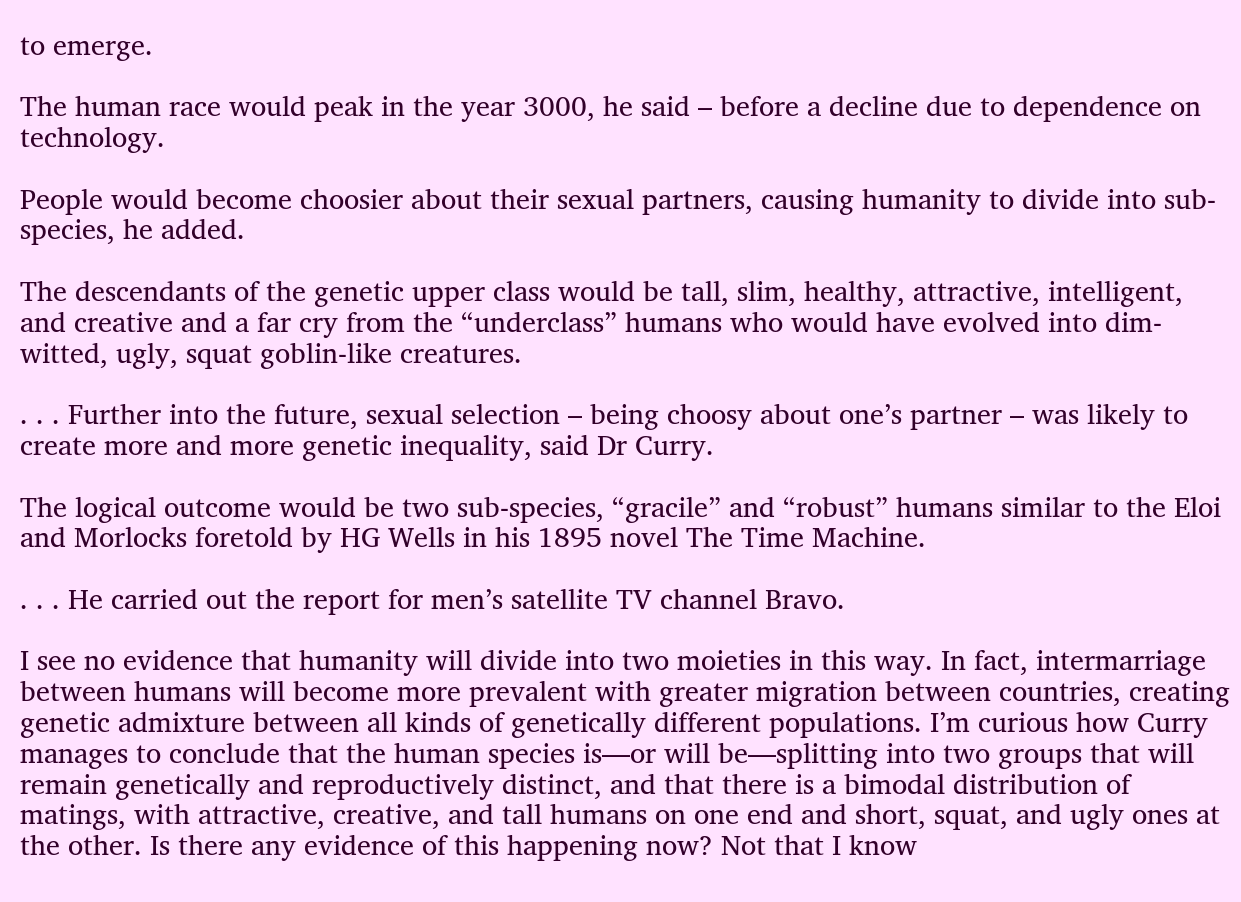to emerge.

The human race would peak in the year 3000, he said – before a decline due to dependence on technology.

People would become choosier about their sexual partners, causing humanity to divide into sub-species, he added.

The descendants of the genetic upper class would be tall, slim, healthy, attractive, intelligent, and creative and a far cry from the “underclass” humans who would have evolved into dim-witted, ugly, squat goblin-like creatures.

. . . Further into the future, sexual selection – being choosy about one’s partner – was likely to create more and more genetic inequality, said Dr Curry.

The logical outcome would be two sub-species, “gracile” and “robust” humans similar to the Eloi and Morlocks foretold by HG Wells in his 1895 novel The Time Machine.

. . . He carried out the report for men’s satellite TV channel Bravo.

I see no evidence that humanity will divide into two moieties in this way. In fact, intermarriage between humans will become more prevalent with greater migration between countries, creating genetic admixture between all kinds of genetically different populations. I’m curious how Curry manages to conclude that the human species is—or will be—splitting into two groups that will remain genetically and reproductively distinct, and that there is a bimodal distribution of matings, with attractive, creative, and tall humans on one end and short, squat, and ugly ones at the other. Is there any evidence of this happening now? Not that I know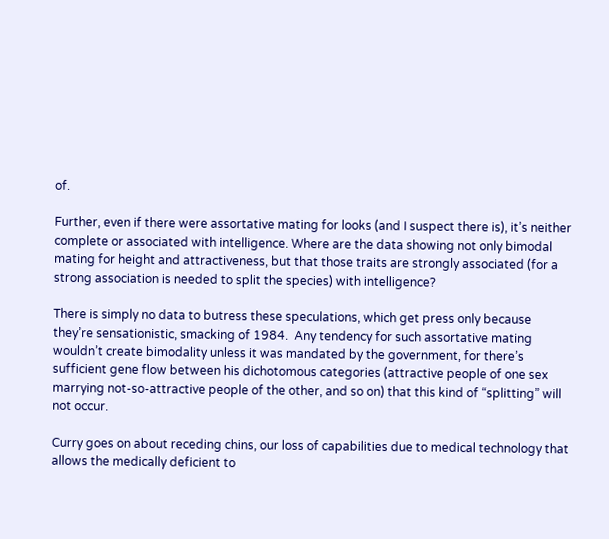of.

Further, even if there were assortative mating for looks (and I suspect there is), it’s neither complete or associated with intelligence. Where are the data showing not only bimodal mating for height and attractiveness, but that those traits are strongly associated (for a strong association is needed to split the species) with intelligence?

There is simply no data to butress these speculations, which get press only because they’re sensationistic, smacking of 1984.  Any tendency for such assortative mating wouldn’t create bimodality unless it was mandated by the government, for there’s sufficient gene flow between his dichotomous categories (attractive people of one sex marrying not-so-attractive people of the other, and so on) that this kind of “splitting” will not occur.

Curry goes on about receding chins, our loss of capabilities due to medical technology that allows the medically deficient to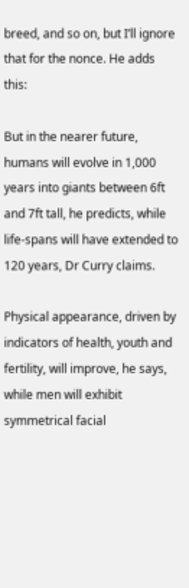breed, and so on, but I’ll ignore that for the nonce. He adds this:

But in the nearer future, humans will evolve in 1,000 years into giants between 6ft and 7ft tall, he predicts, while life-spans will have extended to 120 years, Dr Curry claims.

Physical appearance, driven by indicators of health, youth and fertility, will improve, he says, while men will exhibit symmetrical facial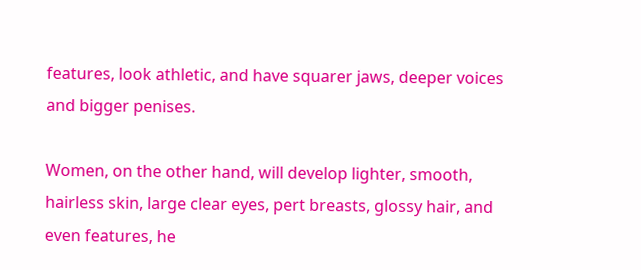features, look athletic, and have squarer jaws, deeper voices and bigger penises.

Women, on the other hand, will develop lighter, smooth, hairless skin, large clear eyes, pert breasts, glossy hair, and even features, he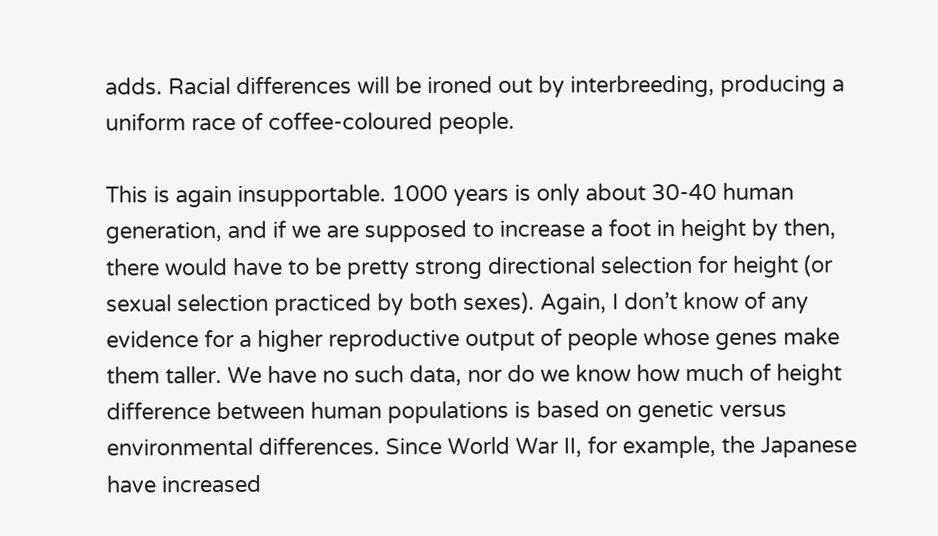adds. Racial differences will be ironed out by interbreeding, producing a uniform race of coffee-coloured people.

This is again insupportable. 1000 years is only about 30-40 human generation, and if we are supposed to increase a foot in height by then, there would have to be pretty strong directional selection for height (or sexual selection practiced by both sexes). Again, I don’t know of any evidence for a higher reproductive output of people whose genes make them taller. We have no such data, nor do we know how much of height difference between human populations is based on genetic versus environmental differences. Since World War II, for example, the Japanese have increased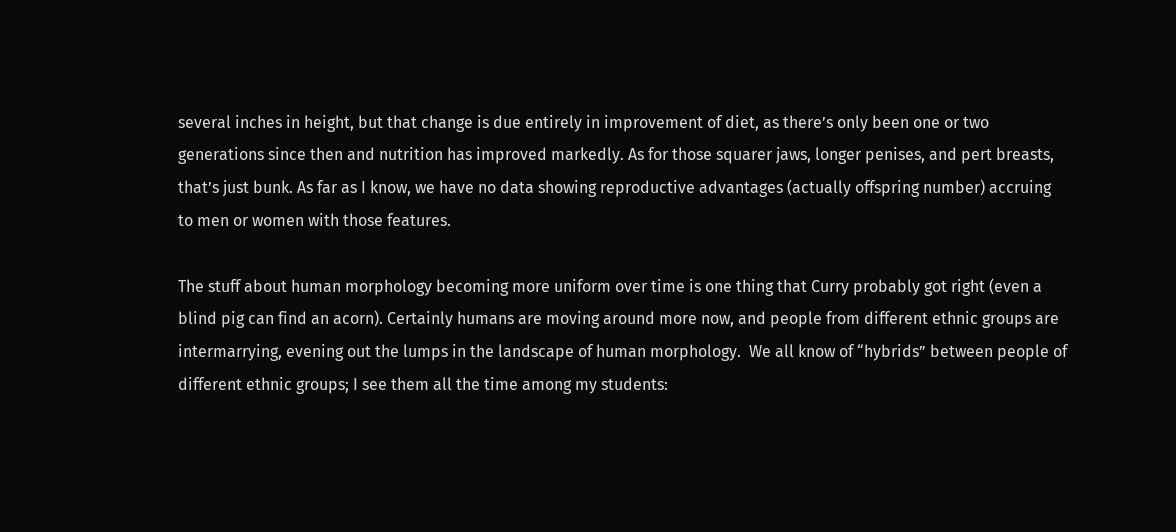several inches in height, but that change is due entirely in improvement of diet, as there’s only been one or two generations since then and nutrition has improved markedly. As for those squarer jaws, longer penises, and pert breasts, that’s just bunk. As far as I know, we have no data showing reproductive advantages (actually offspring number) accruing to men or women with those features.

The stuff about human morphology becoming more uniform over time is one thing that Curry probably got right (even a blind pig can find an acorn). Certainly humans are moving around more now, and people from different ethnic groups are intermarrying, evening out the lumps in the landscape of human morphology.  We all know of “hybrids” between people of different ethnic groups; I see them all the time among my students: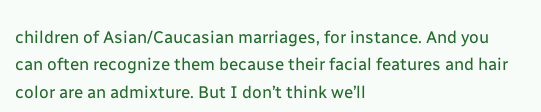children of Asian/Caucasian marriages, for instance. And you can often recognize them because their facial features and hair color are an admixture. But I don’t think we’ll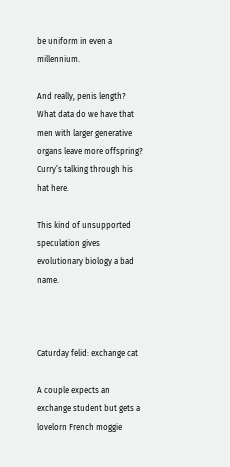be uniform in even a millennium.

And really, penis length? What data do we have that men with larger generative organs leave more offspring? Curry’s talking through his hat here.

This kind of unsupported speculation gives evolutionary biology a bad name.



Caturday felid: exchange cat

A couple expects an exchange student but gets a lovelorn French moggie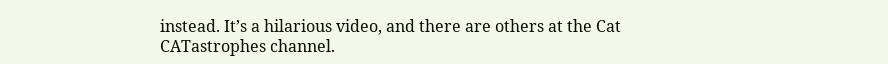instead. It’s a hilarious video, and there are others at the Cat CATastrophes channel.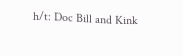h/t: Doc Bill and Kink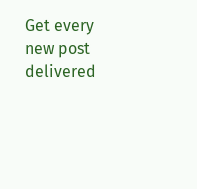Get every new post delivered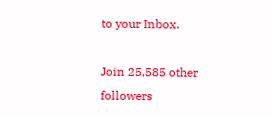to your Inbox.

Join 25,585 other followers